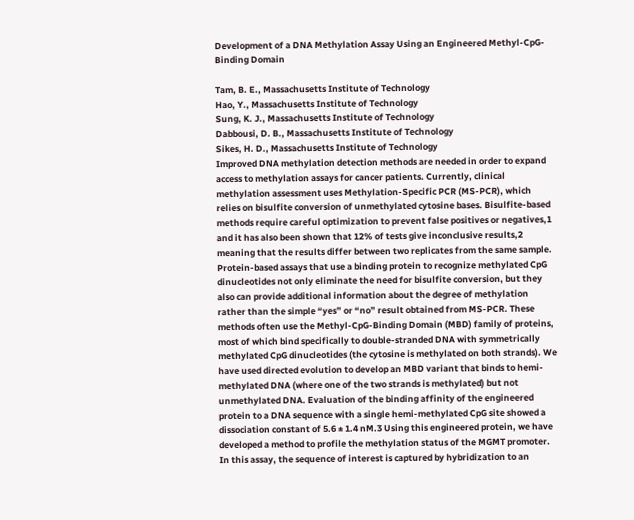Development of a DNA Methylation Assay Using an Engineered Methyl-CpG-Binding Domain

Tam, B. E., Massachusetts Institute of Technology
Hao, Y., Massachusetts Institute of Technology
Sung, K. J., Massachusetts Institute of Technology
Dabbousi, D. B., Massachusetts Institute of Technology
Sikes, H. D., Massachusetts Institute of Technology
Improved DNA methylation detection methods are needed in order to expand access to methylation assays for cancer patients. Currently, clinical methylation assessment uses Methylation-Specific PCR (MS-PCR), which relies on bisulfite conversion of unmethylated cytosine bases. Bisulfite-based methods require careful optimization to prevent false positives or negatives,1 and it has also been shown that 12% of tests give inconclusive results,2 meaning that the results differ between two replicates from the same sample. Protein-based assays that use a binding protein to recognize methylated CpG dinucleotides not only eliminate the need for bisulfite conversion, but they also can provide additional information about the degree of methylation rather than the simple “yes” or “no” result obtained from MS-PCR. These methods often use the Methyl-CpG-Binding Domain (MBD) family of proteins, most of which bind specifically to double-stranded DNA with symmetrically methylated CpG dinucleotides (the cytosine is methylated on both strands). We have used directed evolution to develop an MBD variant that binds to hemi-methylated DNA (where one of the two strands is methylated) but not unmethylated DNA. Evaluation of the binding affinity of the engineered protein to a DNA sequence with a single hemi-methylated CpG site showed a dissociation constant of 5.6 ± 1.4 nM.3 Using this engineered protein, we have developed a method to profile the methylation status of the MGMT promoter. In this assay, the sequence of interest is captured by hybridization to an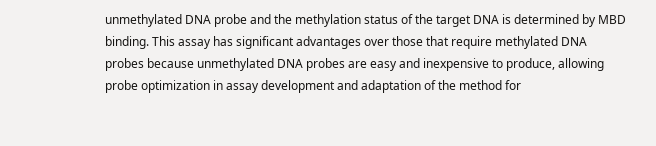unmethylated DNA probe and the methylation status of the target DNA is determined by MBD binding. This assay has significant advantages over those that require methylated DNA probes because unmethylated DNA probes are easy and inexpensive to produce, allowing probe optimization in assay development and adaptation of the method for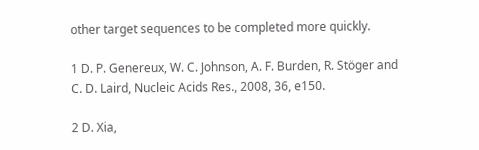other target sequences to be completed more quickly.

1 D. P. Genereux, W. C. Johnson, A. F. Burden, R. Stöger and C. D. Laird, Nucleic Acids Res., 2008, 36, e150.

2 D. Xia,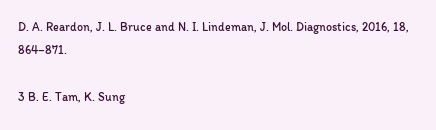D. A. Reardon, J. L. Bruce and N. I. Lindeman, J. Mol. Diagnostics, 2016, 18, 864–871.

3 B. E. Tam, K. Sung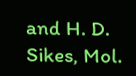and H. D. Sikes, Mol.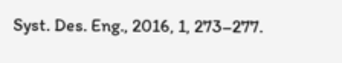Syst. Des. Eng., 2016, 1, 273–277.